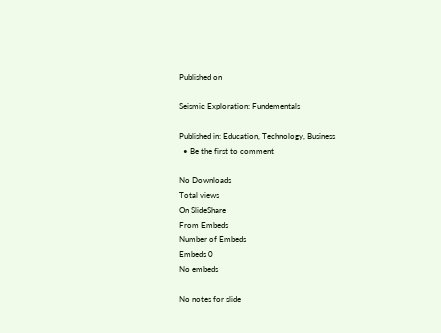Published on

Seismic Exploration: Fundementals

Published in: Education, Technology, Business
  • Be the first to comment

No Downloads
Total views
On SlideShare
From Embeds
Number of Embeds
Embeds 0
No embeds

No notes for slide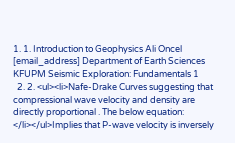1. 1. Introduction to Geophysics Ali Oncel [email_address] Department of Earth Sciences KFUPM Seismic Exploration: Fundamentals 1
  2. 2. <ul><li>Nafe-Drake Curves suggesting that compressional wave velocity and density are directly proportional . The below equation: </li></ul>Implies that P-wave velocity is inversely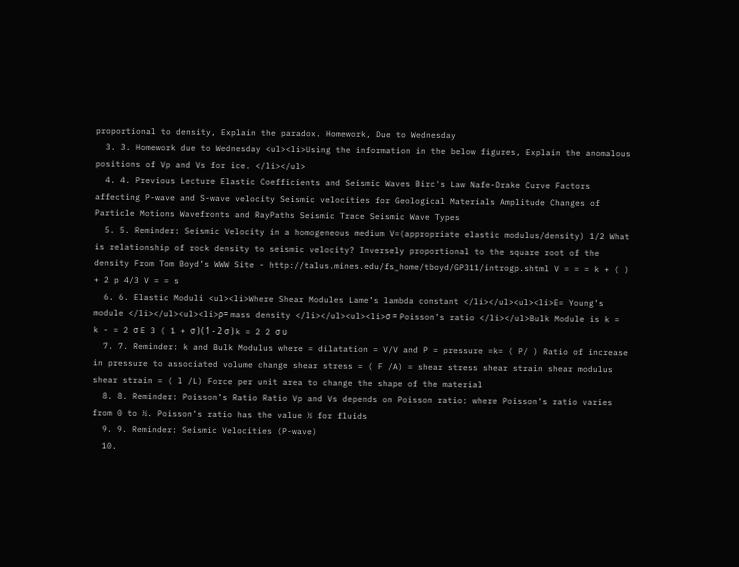proportional to density, Explain the paradox. Homework, Due to Wednesday
  3. 3. Homework due to Wednesday <ul><li>Using the information in the below figures, Explain the anomalous positions of Vp and Vs for ice. </li></ul>
  4. 4. Previous Lecture Elastic Coefficients and Seismic Waves Birc's Law Nafe-Drake Curve Factors affecting P-wave and S-wave velocity Seismic velocities for Geological Materials Amplitude Changes of Particle Motions Wavefronts and RayPaths Seismic Trace Seismic Wave Types
  5. 5. Reminder: Seismic Velocity in a homogeneous medium V=(appropriate elastic modulus/density) 1/2 What is relationship of rock density to seismic velocity? Inversely proportional to the square root of the density From Tom Boyd’s WWW Site - http://talus.mines.edu/fs_home/tboyd/GP311/introgp.shtml V = = = k + ( ) + 2 p 4/3 V = = s
  6. 6. Elastic Moduli <ul><li>Where Shear Modules Lame’s lambda constant </li></ul><ul><li>E= Young’s module </li></ul><ul><li>ρ= mass density </li></ul><ul><li>σ = Poisson’s ratio </li></ul>Bulk Module is k = k - = 2 σ E 3 ( 1 + σ ) ( 1 - 2 σ ) k = 2 2 σ υ
  7. 7. Reminder: k and Bulk Modulus where = dilatation = V/V and P = pressure =k= ( P/ ) Ratio of increase in pressure to associated volume change shear stress = ( F /A) = shear stress shear strain shear modulus shear strain = ( l /L) Force per unit area to change the shape of the material
  8. 8. Reminder: Poisson’s Ratio Ratio Vp and Vs depends on Poisson ratio: where Poisson’s ratio varies from 0 to ½. Poisson’s ratio has the value ½ for fluids
  9. 9. Reminder: Seismic Velocities (P-wave)
  10.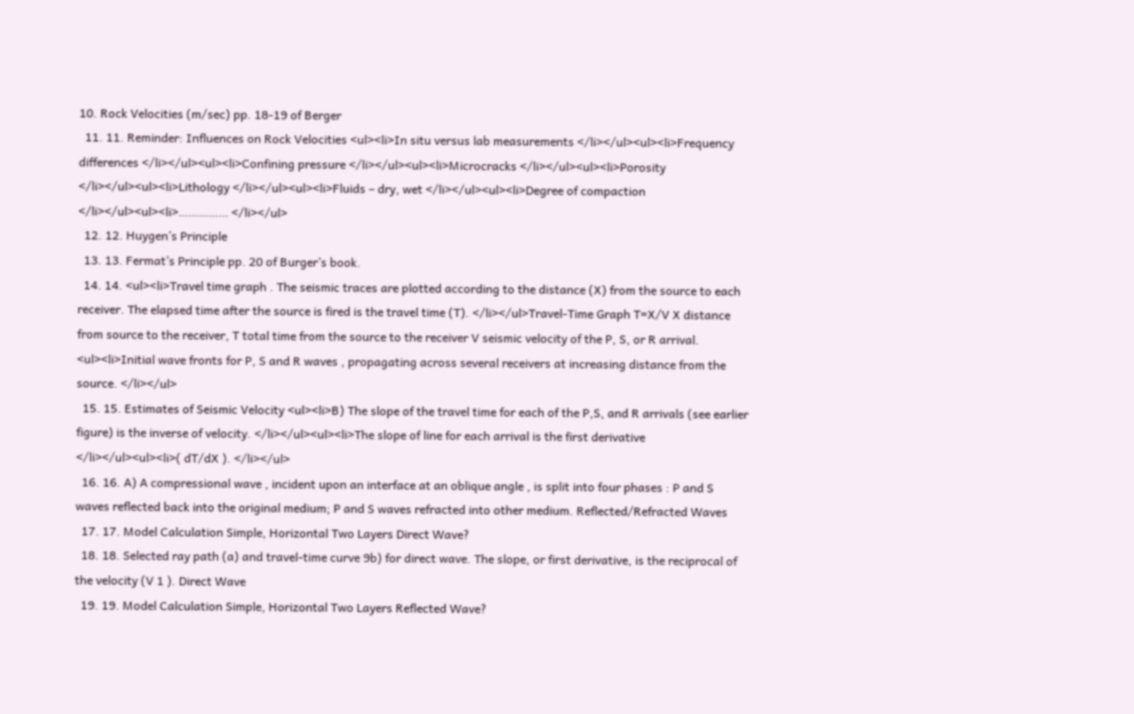10. Rock Velocities (m/sec) pp. 18-19 of Berger
  11. 11. Reminder: Influences on Rock Velocities <ul><li>In situ versus lab measurements </li></ul><ul><li>Frequency differences </li></ul><ul><li>Confining pressure </li></ul><ul><li>Microcracks </li></ul><ul><li>Porosity </li></ul><ul><li>Lithology </li></ul><ul><li>Fluids – dry, wet </li></ul><ul><li>Degree of compaction </li></ul><ul><li>…………… </li></ul>
  12. 12. Huygen’s Principle
  13. 13. Fermat’s Principle pp. 20 of Burger’s book.
  14. 14. <ul><li>Travel time graph . The seismic traces are plotted according to the distance (X) from the source to each receiver. The elapsed time after the source is fired is the travel time (T). </li></ul>Travel-Time Graph T=X/V X distance from source to the receiver, T total time from the source to the receiver V seismic velocity of the P, S, or R arrival. <ul><li>Initial wave fronts for P, S and R waves , propagating across several receivers at increasing distance from the source. </li></ul>
  15. 15. Estimates of Seismic Velocity <ul><li>B) The slope of the travel time for each of the P,S, and R arrivals (see earlier figure) is the inverse of velocity. </li></ul><ul><li>The slope of line for each arrival is the first derivative </li></ul><ul><li>( dT/dX ). </li></ul>
  16. 16. A) A compressional wave , incident upon an interface at an oblique angle , is split into four phases : P and S waves reflected back into the original medium; P and S waves refracted into other medium. Reflected/Refracted Waves
  17. 17. Model Calculation Simple, Horizontal Two Layers Direct Wave?
  18. 18. Selected ray path (a) and travel-time curve 9b) for direct wave. The slope, or first derivative, is the reciprocal of the velocity (V 1 ). Direct Wave
  19. 19. Model Calculation Simple, Horizontal Two Layers Reflected Wave?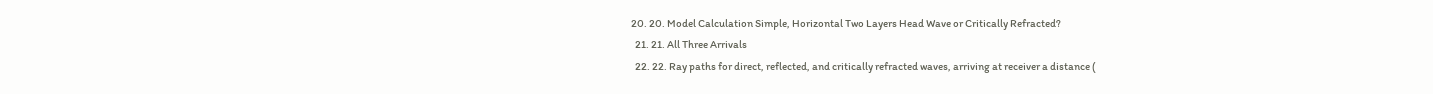20. 20. Model Calculation Simple, Horizontal Two Layers Head Wave or Critically Refracted?
  21. 21. All Three Arrivals
  22. 22. Ray paths for direct, reflected, and critically refracted waves, arriving at receiver a distance (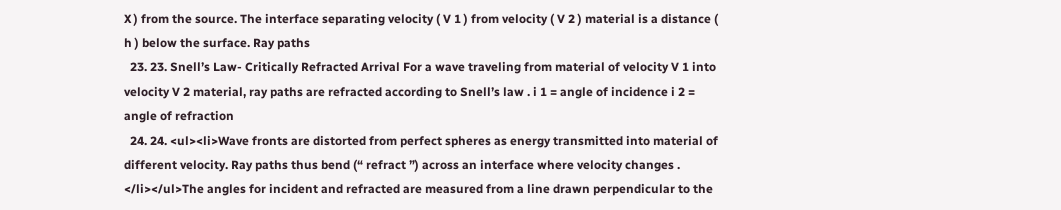X ) from the source. The interface separating velocity ( V 1 ) from velocity ( V 2 ) material is a distance ( h ) below the surface. Ray paths
  23. 23. Snell’s Law- Critically Refracted Arrival For a wave traveling from material of velocity V 1 into velocity V 2 material, ray paths are refracted according to Snell’s law . i 1 = angle of incidence i 2 = angle of refraction
  24. 24. <ul><li>Wave fronts are distorted from perfect spheres as energy transmitted into material of different velocity. Ray paths thus bend (“ refract ”) across an interface where velocity changes . </li></ul>The angles for incident and refracted are measured from a line drawn perpendicular to the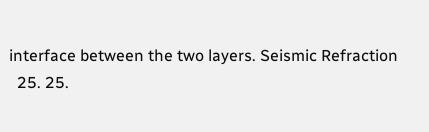interface between the two layers. Seismic Refraction
  25. 25.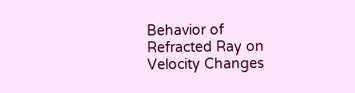Behavior of Refracted Ray on Velocity Changes